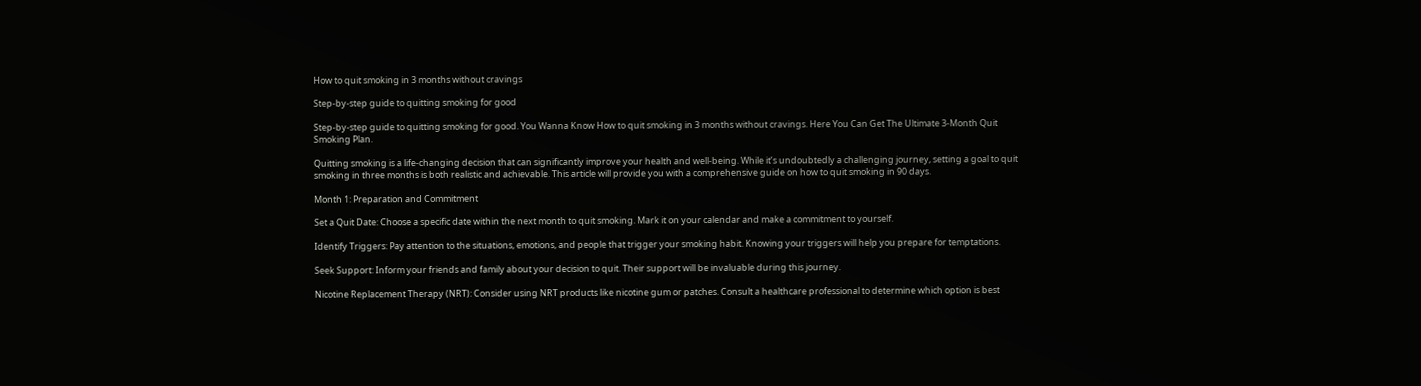How to quit smoking in 3 months without cravings

Step-by-step guide to quitting smoking for good

Step-by-step guide to quitting smoking for good. You Wanna Know How to quit smoking in 3 months without cravings. Here You Can Get The Ultimate 3-Month Quit Smoking Plan.

Quitting smoking is a life-changing decision that can significantly improve your health and well-being. While it’s undoubtedly a challenging journey, setting a goal to quit smoking in three months is both realistic and achievable. This article will provide you with a comprehensive guide on how to quit smoking in 90 days.

Month 1: Preparation and Commitment

Set a Quit Date: Choose a specific date within the next month to quit smoking. Mark it on your calendar and make a commitment to yourself.

Identify Triggers: Pay attention to the situations, emotions, and people that trigger your smoking habit. Knowing your triggers will help you prepare for temptations.

Seek Support: Inform your friends and family about your decision to quit. Their support will be invaluable during this journey.

Nicotine Replacement Therapy (NRT): Consider using NRT products like nicotine gum or patches. Consult a healthcare professional to determine which option is best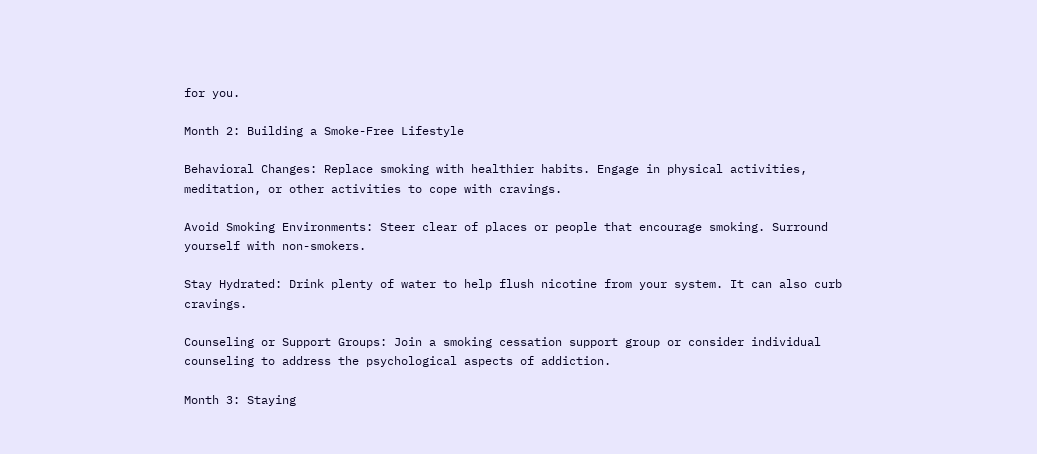for you.

Month 2: Building a Smoke-Free Lifestyle

Behavioral Changes: Replace smoking with healthier habits. Engage in physical activities, meditation, or other activities to cope with cravings.

Avoid Smoking Environments: Steer clear of places or people that encourage smoking. Surround yourself with non-smokers.

Stay Hydrated: Drink plenty of water to help flush nicotine from your system. It can also curb cravings.

Counseling or Support Groups: Join a smoking cessation support group or consider individual counseling to address the psychological aspects of addiction.

Month 3: Staying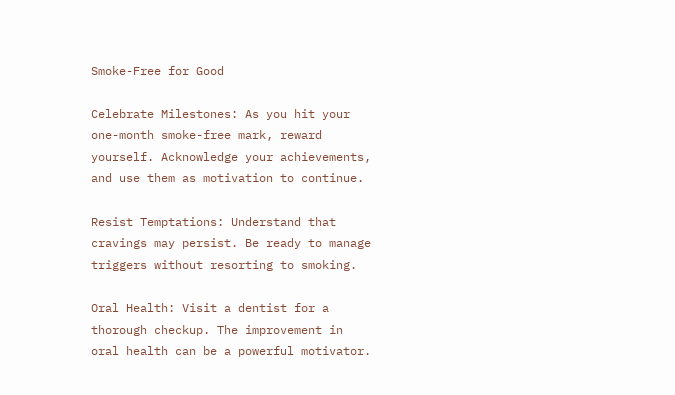Smoke-Free for Good

Celebrate Milestones: As you hit your one-month smoke-free mark, reward yourself. Acknowledge your achievements, and use them as motivation to continue.

Resist Temptations: Understand that cravings may persist. Be ready to manage triggers without resorting to smoking.

Oral Health: Visit a dentist for a thorough checkup. The improvement in oral health can be a powerful motivator.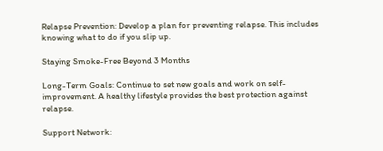Relapse Prevention: Develop a plan for preventing relapse. This includes knowing what to do if you slip up.

Staying Smoke-Free Beyond 3 Months

Long-Term Goals: Continue to set new goals and work on self-improvement. A healthy lifestyle provides the best protection against relapse.

Support Network: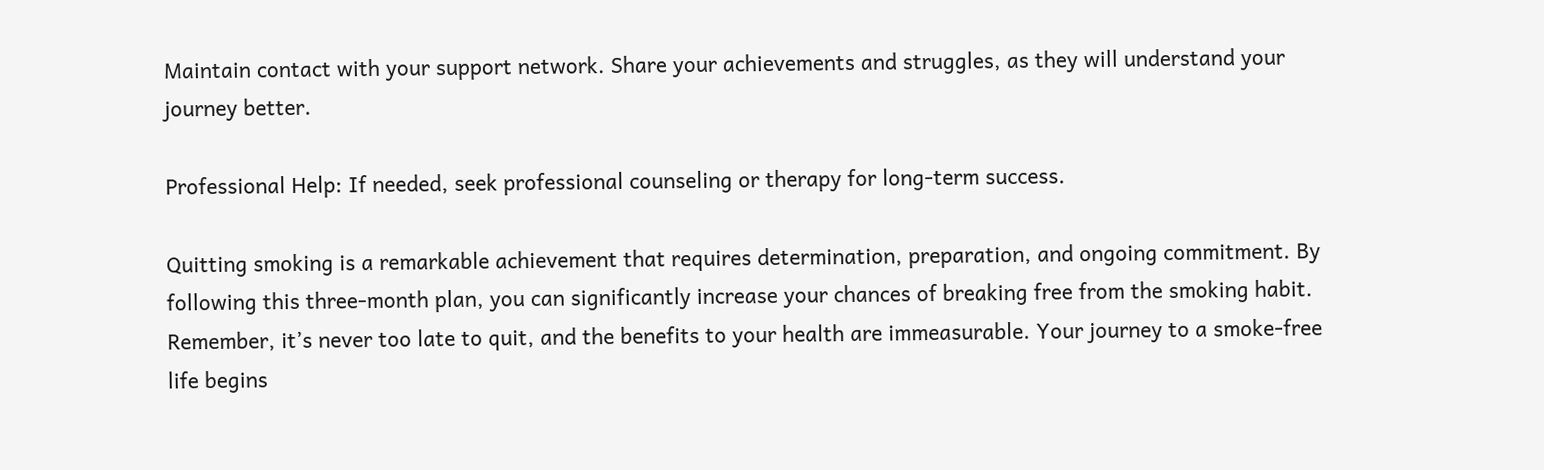Maintain contact with your support network. Share your achievements and struggles, as they will understand your journey better.

Professional Help: If needed, seek professional counseling or therapy for long-term success.

Quitting smoking is a remarkable achievement that requires determination, preparation, and ongoing commitment. By following this three-month plan, you can significantly increase your chances of breaking free from the smoking habit. Remember, it’s never too late to quit, and the benefits to your health are immeasurable. Your journey to a smoke-free life begins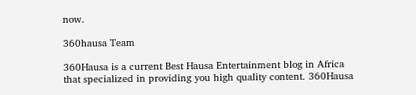now.

360hausa Team

360Hausa is a current Best Hausa Entertainment blog in Africa that specialized in providing you high quality content. 360Hausa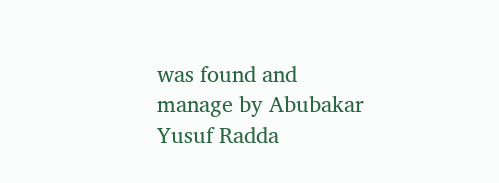was found and manage by Abubakar Yusuf Radda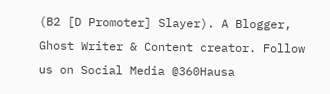(B2 [D Promoter] Slayer). A Blogger, Ghost Writer & Content creator. Follow us on Social Media @360Hausa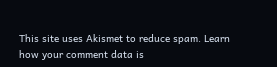This site uses Akismet to reduce spam. Learn how your comment data is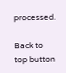processed.

Back to top button